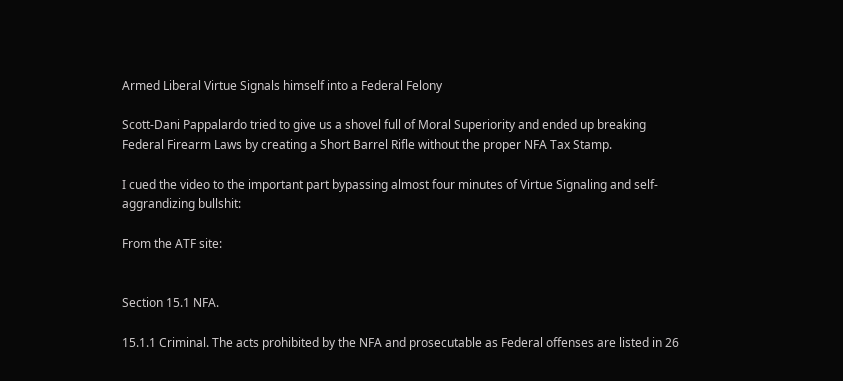Armed Liberal Virtue Signals himself into a Federal Felony

Scott-Dani Pappalardo tried to give us a shovel full of Moral Superiority and ended up breaking Federal Firearm Laws by creating a Short Barrel Rifle without the proper NFA Tax Stamp.

I cued the video to the important part bypassing almost four minutes of Virtue Signaling and self-aggrandizing bullshit:

From the ATF site:


Section 15.1 NFA.

15.1.1 Criminal. The acts prohibited by the NFA and prosecutable as Federal offenses are listed in 26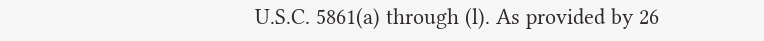U.S.C. 5861(a) through (l). As provided by 26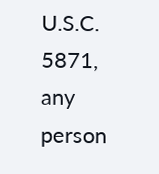U.S.C. 5871, any person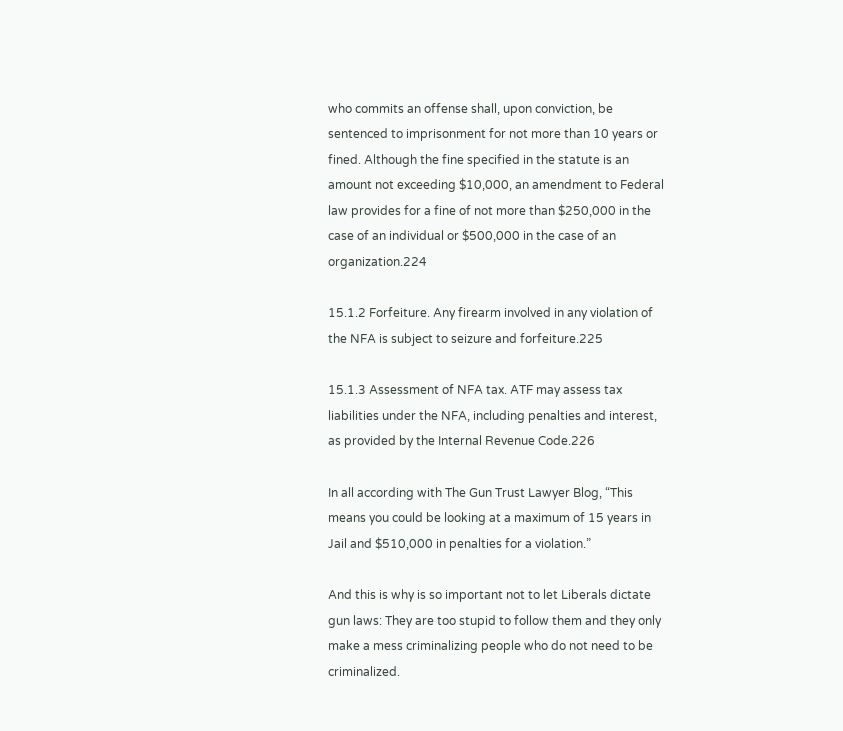who commits an offense shall, upon conviction, be sentenced to imprisonment for not more than 10 years or fined. Although the fine specified in the statute is an amount not exceeding $10,000, an amendment to Federal law provides for a fine of not more than $250,000 in the case of an individual or $500,000 in the case of an organization.224

15.1.2 Forfeiture. Any firearm involved in any violation of the NFA is subject to seizure and forfeiture.225

15.1.3 Assessment of NFA tax. ATF may assess tax liabilities under the NFA, including penalties and interest, as provided by the Internal Revenue Code.226

In all according with The Gun Trust Lawyer Blog, “This means you could be looking at a maximum of 15 years in Jail and $510,000 in penalties for a violation.”

And this is why is so important not to let Liberals dictate gun laws: They are too stupid to follow them and they only make a mess criminalizing people who do not need to be criminalized.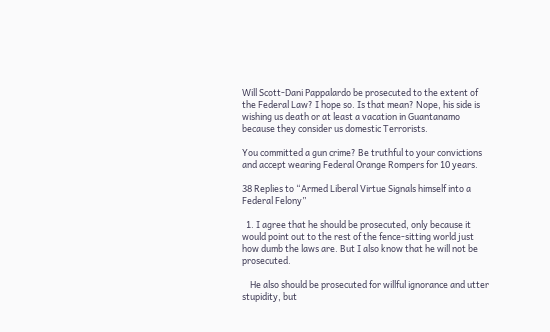Will Scott-Dani Pappalardo be prosecuted to the extent of the Federal Law? I hope so. Is that mean? Nope, his side is wishing us death or at least a vacation in Guantanamo because they consider us domestic Terrorists.

You committed a gun crime? Be truthful to your convictions and accept wearing Federal Orange Rompers for 10 years.

38 Replies to “Armed Liberal Virtue Signals himself into a Federal Felony”

  1. I agree that he should be prosecuted, only because it would point out to the rest of the fence-sitting world just how dumb the laws are. But I also know that he will not be prosecuted.

    He also should be prosecuted for willful ignorance and utter stupidity, but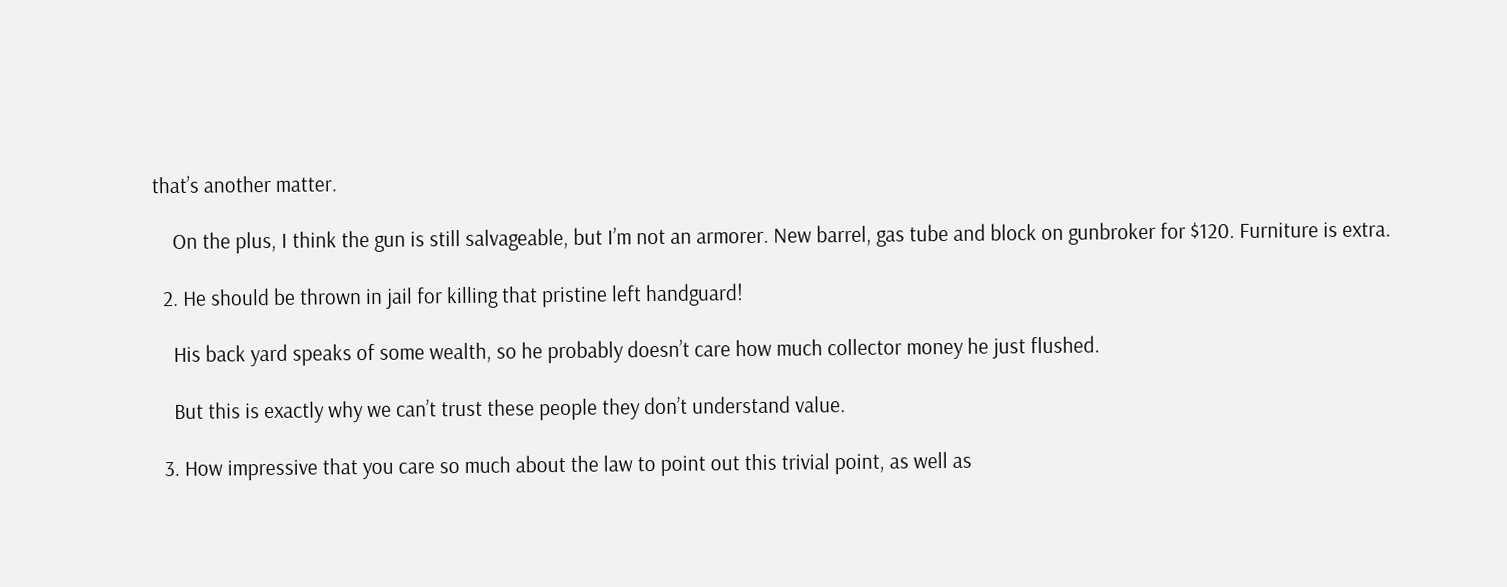that’s another matter.

    On the plus, I think the gun is still salvageable, but I’m not an armorer. New barrel, gas tube and block on gunbroker for $120. Furniture is extra.

  2. He should be thrown in jail for killing that pristine left handguard!

    His back yard speaks of some wealth, so he probably doesn’t care how much collector money he just flushed.

    But this is exactly why we can’t trust these people they don’t understand value.

  3. How impressive that you care so much about the law to point out this trivial point, as well as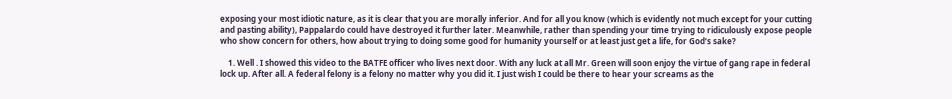exposing your most idiotic nature, as it is clear that you are morally inferior. And for all you know (which is evidently not much except for your cutting and pasting ability), Pappalardo could have destroyed it further later. Meanwhile, rather than spending your time trying to ridiculously expose people who show concern for others, how about trying to doing some good for humanity yourself or at least just get a life, for God’s sake?

    1. Well . I showed this video to the BATFE officer who lives next door. With any luck at all Mr. Green will soon enjoy the virtue of gang rape in federal lock up. After all. A federal felony is a felony no matter why you did it. I just wish I could be there to hear your screams as the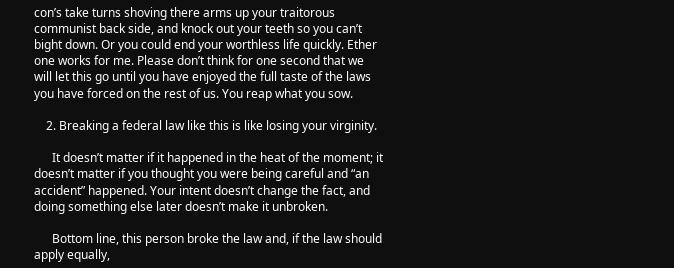con’s take turns shoving there arms up your traitorous communist back side, and knock out your teeth so you can’t bight down. Or you could end your worthless life quickly. Ether one works for me. Please don’t think for one second that we will let this go until you have enjoyed the full taste of the laws you have forced on the rest of us. You reap what you sow.

    2. Breaking a federal law like this is like losing your virginity.

      It doesn’t matter if it happened in the heat of the moment; it doesn’t matter if you thought you were being careful and “an accident” happened. Your intent doesn’t change the fact, and doing something else later doesn’t make it unbroken.

      Bottom line, this person broke the law and, if the law should apply equally,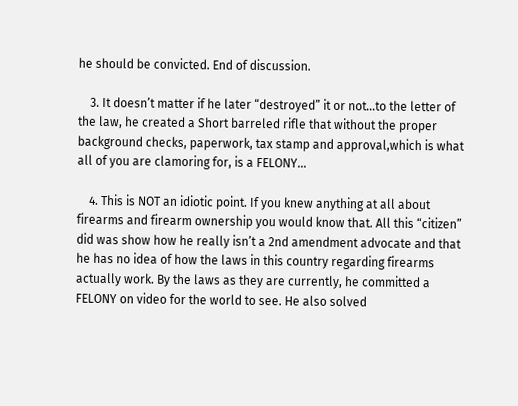he should be convicted. End of discussion.

    3. It doesn’t matter if he later “destroyed” it or not…to the letter of the law, he created a Short barreled rifle that without the proper background checks, paperwork, tax stamp and approval,which is what all of you are clamoring for, is a FELONY…

    4. This is NOT an idiotic point. If you knew anything at all about firearms and firearm ownership you would know that. All this “citizen” did was show how he really isn’t a 2nd amendment advocate and that he has no idea of how the laws in this country regarding firearms actually work. By the laws as they are currently, he committed a FELONY on video for the world to see. He also solved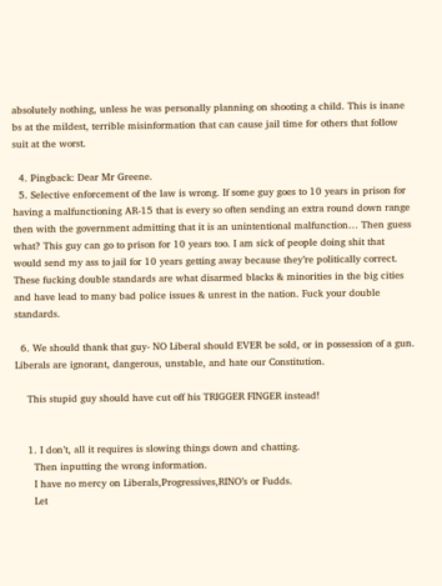absolutely nothing, unless he was personally planning on shooting a child. This is inane bs at the mildest, terrible misinformation that can cause jail time for others that follow suit at the worst.

  4. Pingback: Dear Mr Greene.
  5. Selective enforcement of the law is wrong. If some guy goes to 10 years in prison for having a malfunctioning AR-15 that is every so often sending an extra round down range then with the government admitting that it is an unintentional malfunction… Then guess what? This guy can go to prison for 10 years too. I am sick of people doing shit that would send my ass to jail for 10 years getting away because they’re politically correct. These fucking double standards are what disarmed blacks & minorities in the big cities and have lead to many bad police issues & unrest in the nation. Fuck your double standards.

  6. We should thank that guy- NO Liberal should EVER be sold, or in possession of a gun. Liberals are ignorant, dangerous, unstable, and hate our Constitution.

    This stupid guy should have cut off his TRIGGER FINGER instead!


    1. I don’t, all it requires is slowing things down and chatting.
      Then inputting the wrong information.
      I have no mercy on Liberals,Progressives,RINO’s or Fudds.
      Let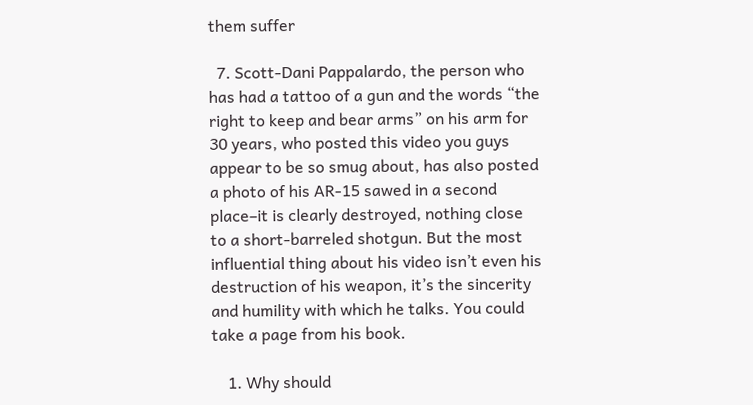them suffer

  7. Scott-Dani Pappalardo, the person who has had a tattoo of a gun and the words “the right to keep and bear arms” on his arm for 30 years, who posted this video you guys appear to be so smug about, has also posted a photo of his AR-15 sawed in a second place–it is clearly destroyed, nothing close to a short-barreled shotgun. But the most influential thing about his video isn’t even his destruction of his weapon, it’s the sincerity and humility with which he talks. You could take a page from his book.

    1. Why should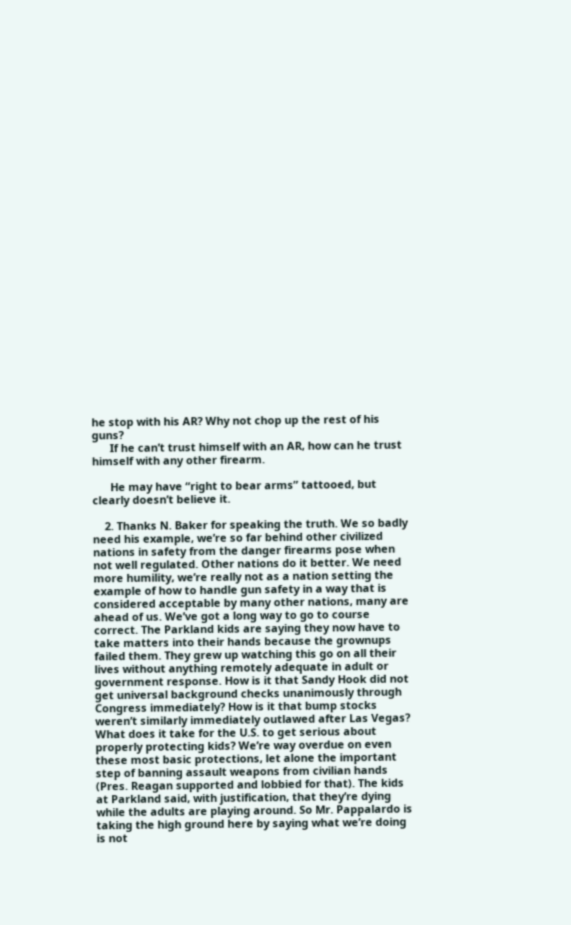he stop with his AR? Why not chop up the rest of his guns?
      If he can’t trust himself with an AR, how can he trust himself with any other firearm.

      He may have “right to bear arms” tattooed, but clearly doesn’t believe it.

    2. Thanks N. Baker for speaking the truth. We so badly need his example, we’re so far behind other civilized nations in safety from the danger firearms pose when not well regulated. Other nations do it better. We need more humility, we’re really not as a nation setting the example of how to handle gun safety in a way that is considered acceptable by many other nations, many are ahead of us. We’ve got a long way to go to course correct. The Parkland kids are saying they now have to take matters into their hands because the grownups failed them. They grew up watching this go on all their lives without anything remotely adequate in adult or government response. How is it that Sandy Hook did not get universal background checks unanimously through Congress immediately? How is it that bump stocks weren’t similarly immediately outlawed after Las Vegas? What does it take for the U.S. to get serious about properly protecting kids? We’re way overdue on even these most basic protections, let alone the important step of banning assault weapons from civilian hands (Pres. Reagan supported and lobbied for that). The kids at Parkland said, with justification, that they’re dying while the adults are playing around. So Mr. Pappalardo is taking the high ground here by saying what we’re doing is not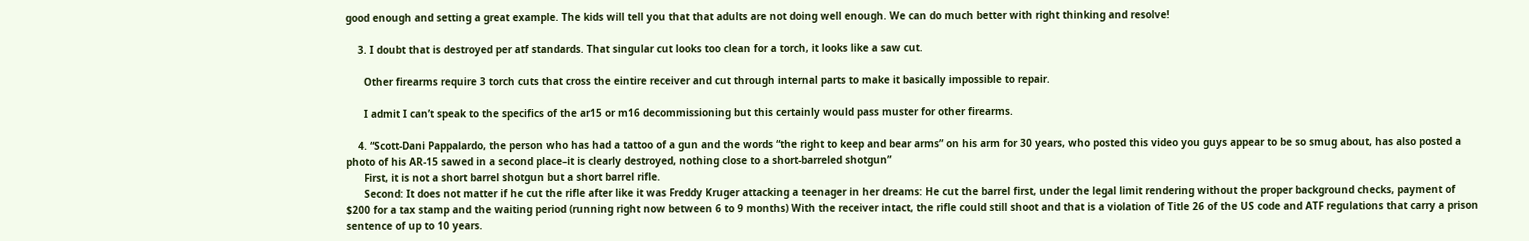good enough and setting a great example. The kids will tell you that that adults are not doing well enough. We can do much better with right thinking and resolve!

    3. I doubt that is destroyed per atf standards. That singular cut looks too clean for a torch, it looks like a saw cut.

      Other firearms require 3 torch cuts that cross the eintire receiver and cut through internal parts to make it basically impossible to repair.

      I admit I can’t speak to the specifics of the ar15 or m16 decommissioning but this certainly would pass muster for other firearms.

    4. “Scott-Dani Pappalardo, the person who has had a tattoo of a gun and the words “the right to keep and bear arms” on his arm for 30 years, who posted this video you guys appear to be so smug about, has also posted a photo of his AR-15 sawed in a second place–it is clearly destroyed, nothing close to a short-barreled shotgun”
      First, it is not a short barrel shotgun but a short barrel rifle.
      Second: It does not matter if he cut the rifle after like it was Freddy Kruger attacking a teenager in her dreams: He cut the barrel first, under the legal limit rendering without the proper background checks, payment of $200 for a tax stamp and the waiting period (running right now between 6 to 9 months) With the receiver intact, the rifle could still shoot and that is a violation of Title 26 of the US code and ATF regulations that carry a prison sentence of up to 10 years.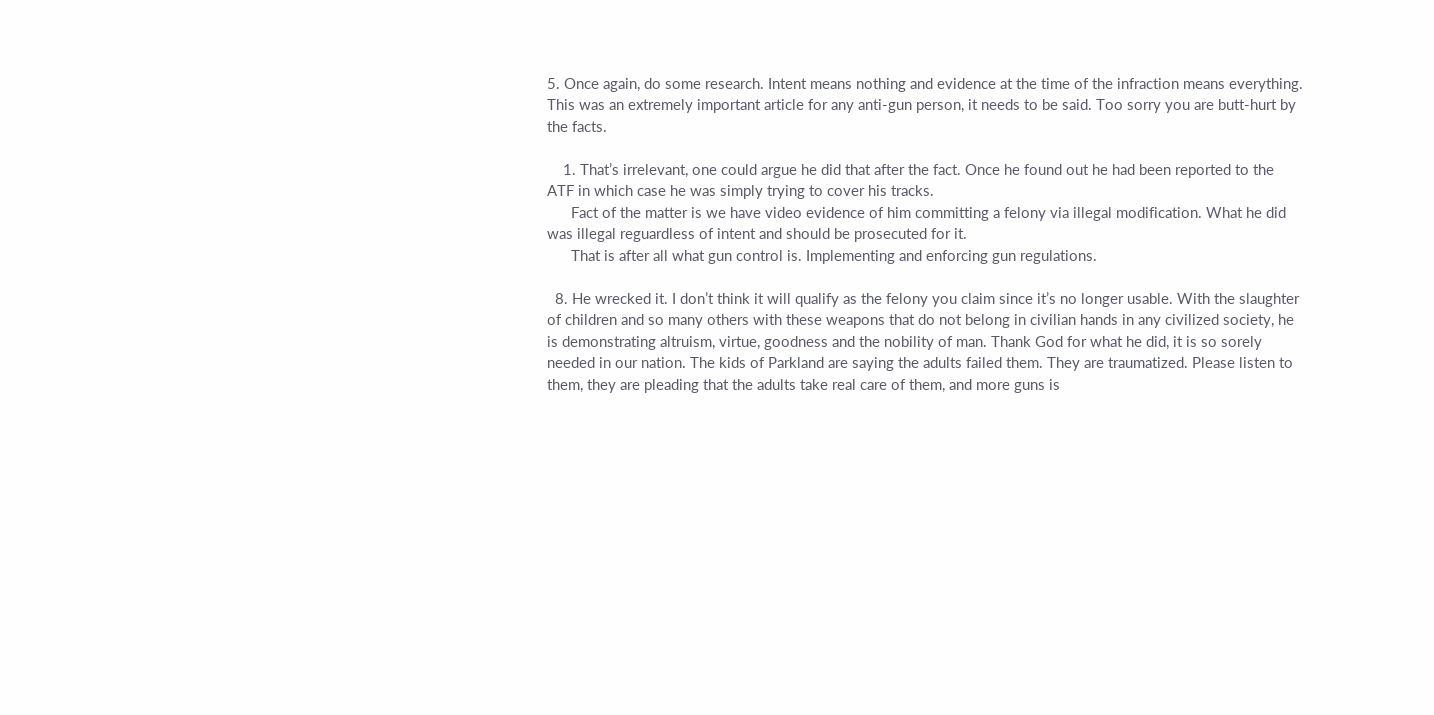5. Once again, do some research. Intent means nothing and evidence at the time of the infraction means everything. This was an extremely important article for any anti-gun person, it needs to be said. Too sorry you are butt-hurt by the facts.

    1. That’s irrelevant, one could argue he did that after the fact. Once he found out he had been reported to the ATF in which case he was simply trying to cover his tracks.
      Fact of the matter is we have video evidence of him committing a felony via illegal modification. What he did was illegal reguardless of intent and should be prosecuted for it.
      That is after all what gun control is. Implementing and enforcing gun regulations.

  8. He wrecked it. I don’t think it will qualify as the felony you claim since it’s no longer usable. With the slaughter of children and so many others with these weapons that do not belong in civilian hands in any civilized society, he is demonstrating altruism, virtue, goodness and the nobility of man. Thank God for what he did, it is so sorely needed in our nation. The kids of Parkland are saying the adults failed them. They are traumatized. Please listen to them, they are pleading that the adults take real care of them, and more guns is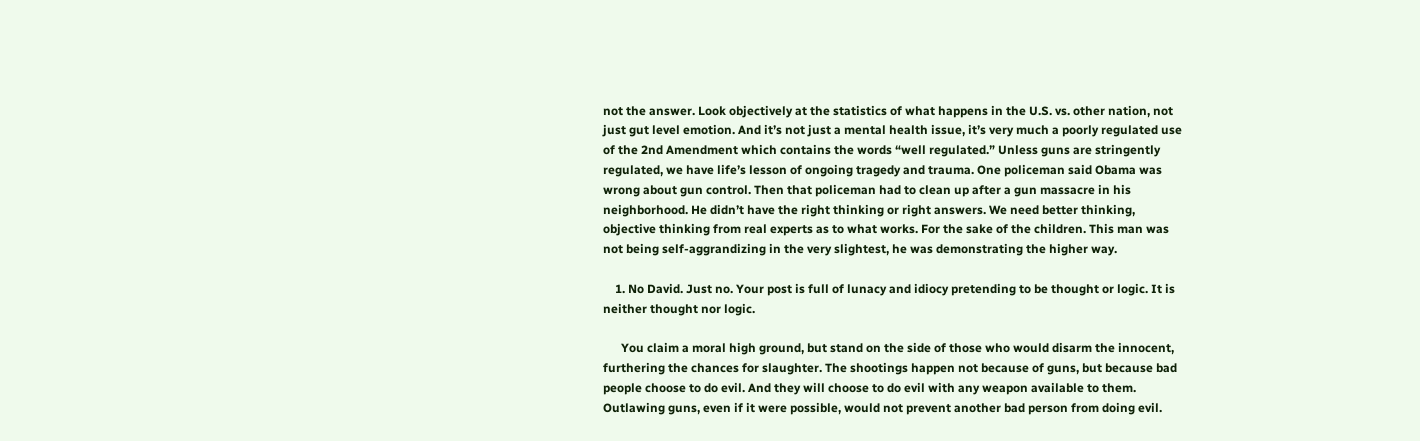not the answer. Look objectively at the statistics of what happens in the U.S. vs. other nation, not just gut level emotion. And it’s not just a mental health issue, it’s very much a poorly regulated use of the 2nd Amendment which contains the words “well regulated.” Unless guns are stringently regulated, we have life’s lesson of ongoing tragedy and trauma. One policeman said Obama was wrong about gun control. Then that policeman had to clean up after a gun massacre in his neighborhood. He didn’t have the right thinking or right answers. We need better thinking, objective thinking from real experts as to what works. For the sake of the children. This man was not being self-aggrandizing in the very slightest, he was demonstrating the higher way.

    1. No David. Just no. Your post is full of lunacy and idiocy pretending to be thought or logic. It is neither thought nor logic.

      You claim a moral high ground, but stand on the side of those who would disarm the innocent, furthering the chances for slaughter. The shootings happen not because of guns, but because bad people choose to do evil. And they will choose to do evil with any weapon available to them. Outlawing guns, even if it were possible, would not prevent another bad person from doing evil.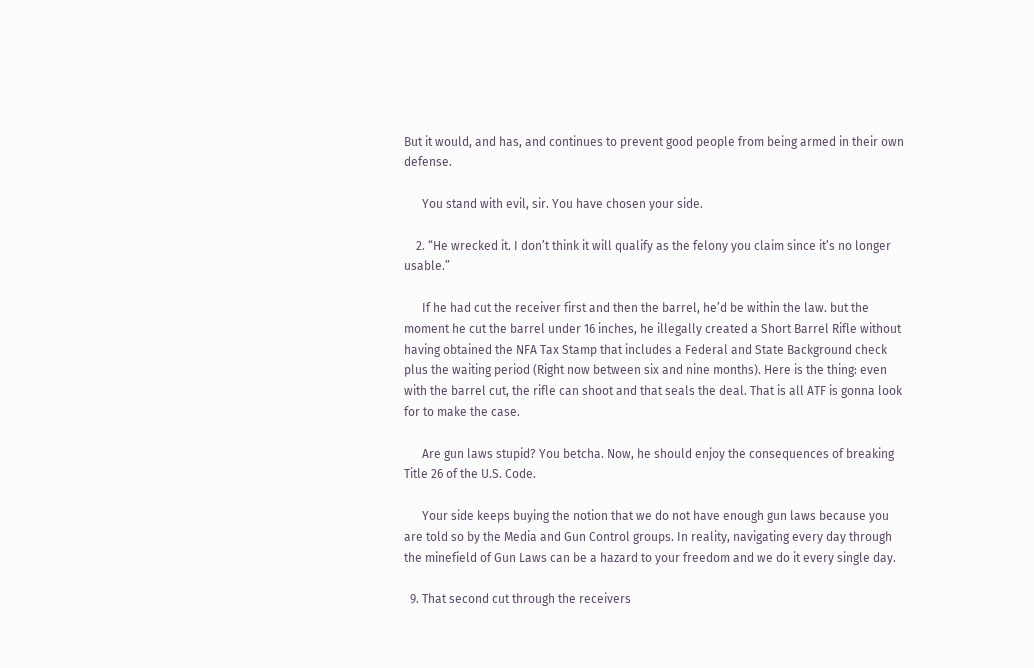But it would, and has, and continues to prevent good people from being armed in their own defense.

      You stand with evil, sir. You have chosen your side.

    2. “He wrecked it. I don’t think it will qualify as the felony you claim since it’s no longer usable.”

      If he had cut the receiver first and then the barrel, he’d be within the law. but the moment he cut the barrel under 16 inches, he illegally created a Short Barrel Rifle without having obtained the NFA Tax Stamp that includes a Federal and State Background check plus the waiting period (Right now between six and nine months). Here is the thing: even with the barrel cut, the rifle can shoot and that seals the deal. That is all ATF is gonna look for to make the case.

      Are gun laws stupid? You betcha. Now, he should enjoy the consequences of breaking Title 26 of the U.S. Code.

      Your side keeps buying the notion that we do not have enough gun laws because you are told so by the Media and Gun Control groups. In reality, navigating every day through the minefield of Gun Laws can be a hazard to your freedom and we do it every single day.

  9. That second cut through the receivers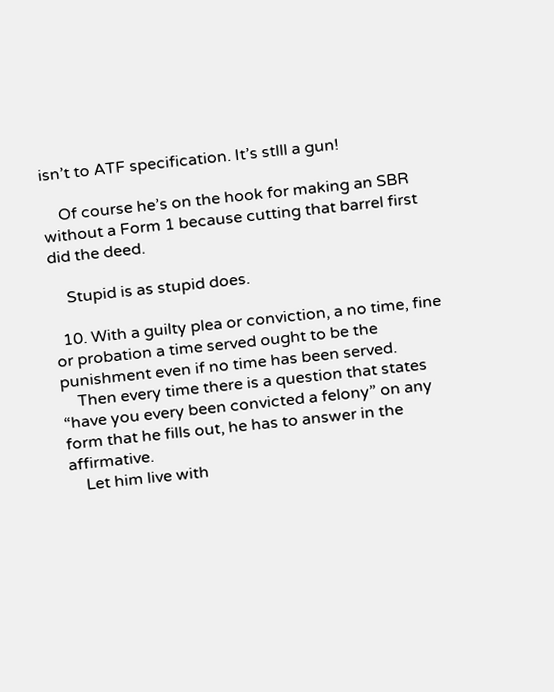isn’t to ATF specification. It’s stlll a gun!

    Of course he’s on the hook for making an SBR without a Form 1 because cutting that barrel first did the deed.

    Stupid is as stupid does.

  10. With a guilty plea or conviction, a no time, fine or probation a time served ought to be the punishment even if no time has been served.
    Then every time there is a question that states “have you every been convicted a felony” on any form that he fills out, he has to answer in the affirmative.
    Let him live with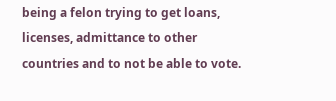being a felon trying to get loans, licenses, admittance to other countries and to not be able to vote.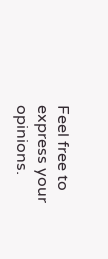Feel free to express your opinions.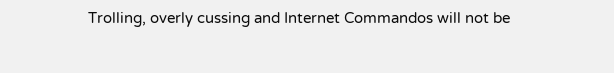Trolling, overly cussing and Internet Commandos will not be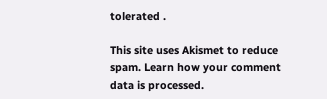tolerated .

This site uses Akismet to reduce spam. Learn how your comment data is processed.